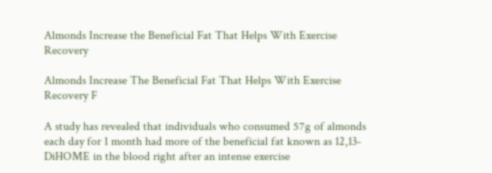Almonds Increase the Beneficial Fat That Helps With Exercise Recovery

Almonds Increase The Beneficial Fat That Helps With Exercise Recovery F

A study has revealed that individuals who consumed 57g of almonds each day for 1 month had more of the beneficial fat known as 12,13-DiHOME in the blood right after an intense exercise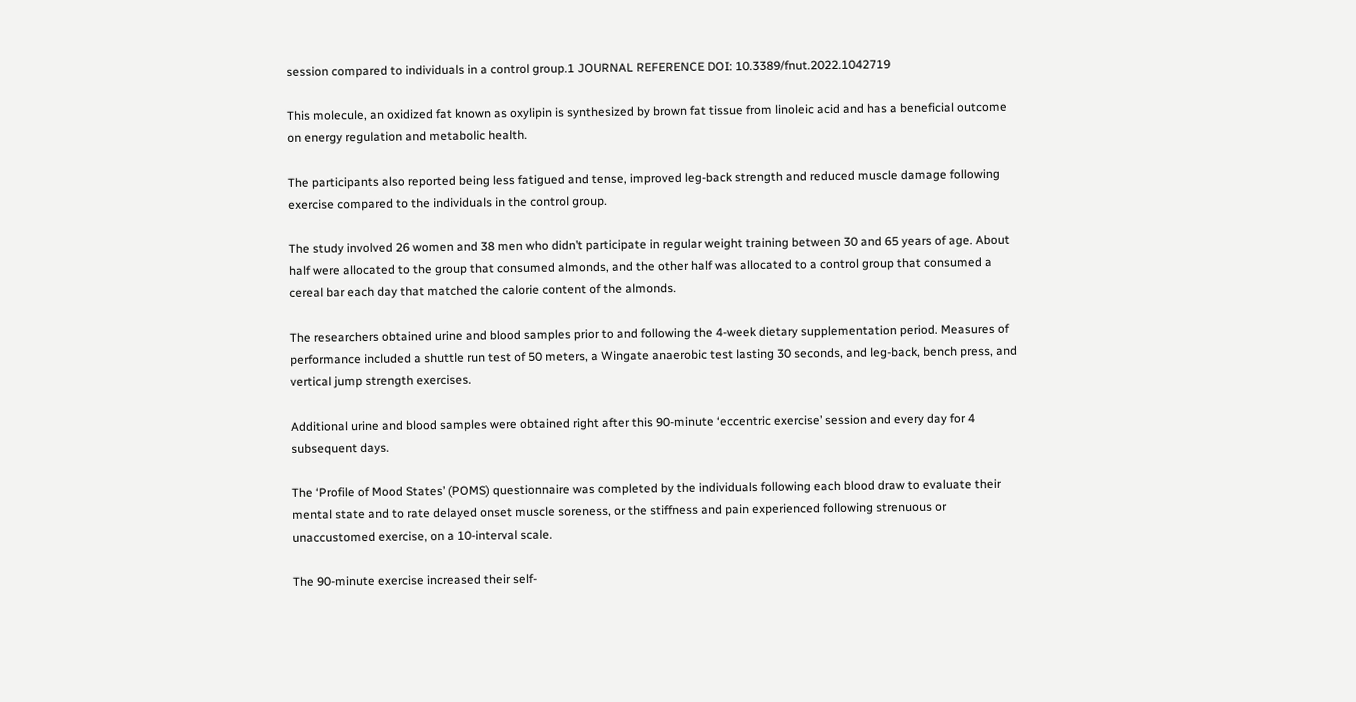session compared to individuals in a control group.1 JOURNAL REFERENCE DOI: 10.3389/fnut.2022.1042719

This molecule, an oxidized fat known as oxylipin is synthesized by brown fat tissue from linoleic acid and has a beneficial outcome on energy regulation and metabolic health.

The participants also reported being less fatigued and tense, improved leg-back strength and reduced muscle damage following exercise compared to the individuals in the control group.

The study involved 26 women and 38 men who didn’t participate in regular weight training between 30 and 65 years of age. About half were allocated to the group that consumed almonds, and the other half was allocated to a control group that consumed a cereal bar each day that matched the calorie content of the almonds.

The researchers obtained urine and blood samples prior to and following the 4-week dietary supplementation period. Measures of performance included a shuttle run test of 50 meters, a Wingate anaerobic test lasting 30 seconds, and leg-back, bench press, and vertical jump strength exercises.

Additional urine and blood samples were obtained right after this 90-minute ‘eccentric exercise’ session and every day for 4 subsequent days.

The ‘Profile of Mood States’ (POMS) questionnaire was completed by the individuals following each blood draw to evaluate their mental state and to rate delayed onset muscle soreness, or the stiffness and pain experienced following strenuous or unaccustomed exercise, on a 10-interval scale.

The 90-minute exercise increased their self-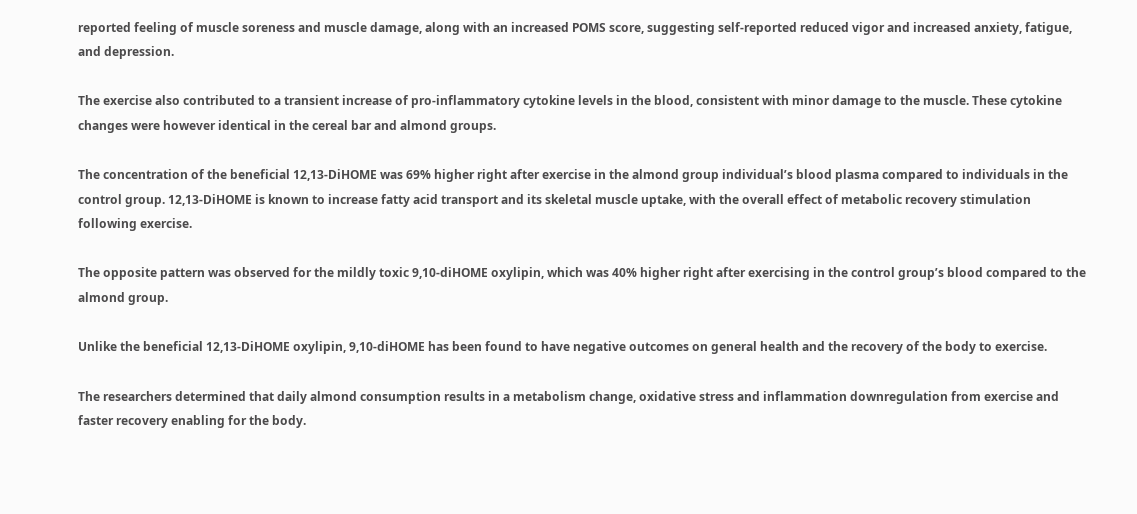reported feeling of muscle soreness and muscle damage, along with an increased POMS score, suggesting self-reported reduced vigor and increased anxiety, fatigue, and depression.

The exercise also contributed to a transient increase of pro-inflammatory cytokine levels in the blood, consistent with minor damage to the muscle. These cytokine changes were however identical in the cereal bar and almond groups.

The concentration of the beneficial 12,13-DiHOME was 69% higher right after exercise in the almond group individual’s blood plasma compared to individuals in the control group. 12,13-DiHOME is known to increase fatty acid transport and its skeletal muscle uptake, with the overall effect of metabolic recovery stimulation following exercise.

The opposite pattern was observed for the mildly toxic 9,10-diHOME oxylipin, which was 40% higher right after exercising in the control group’s blood compared to the almond group.

Unlike the beneficial 12,13-DiHOME oxylipin, 9,10-diHOME has been found to have negative outcomes on general health and the recovery of the body to exercise.

The researchers determined that daily almond consumption results in a metabolism change, oxidative stress and inflammation downregulation from exercise and faster recovery enabling for the body.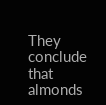They conclude that almonds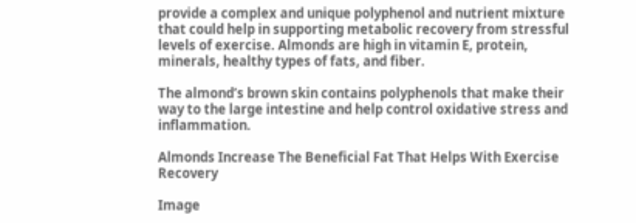provide a complex and unique polyphenol and nutrient mixture that could help in supporting metabolic recovery from stressful levels of exercise. Almonds are high in vitamin E, protein, minerals, healthy types of fats, and fiber.

The almond’s brown skin contains polyphenols that make their way to the large intestine and help control oxidative stress and inflammation.

Almonds Increase The Beneficial Fat That Helps With Exercise Recovery

Image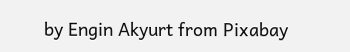by Engin Akyurt from Pixabay